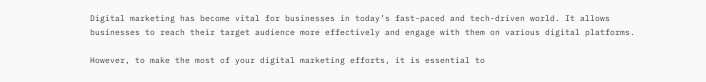Digital marketing has become vital for businesses in today’s fast-paced and tech-driven world. It allows businesses to reach their target audience more effectively and engage with them on various digital platforms.

However, to make the most of your digital marketing efforts, it is essential to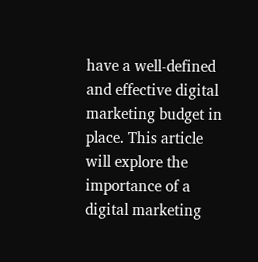have a well-defined and effective digital marketing budget in place. This article will explore the importance of a digital marketing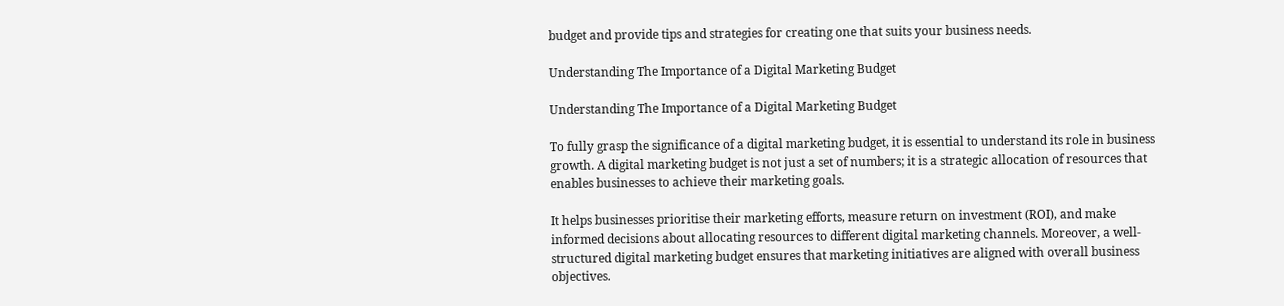budget and provide tips and strategies for creating one that suits your business needs.

Understanding The Importance of a Digital Marketing Budget

Understanding The Importance of a Digital Marketing Budget

To fully grasp the significance of a digital marketing budget, it is essential to understand its role in business growth. A digital marketing budget is not just a set of numbers; it is a strategic allocation of resources that enables businesses to achieve their marketing goals.

It helps businesses prioritise their marketing efforts, measure return on investment (ROI), and make informed decisions about allocating resources to different digital marketing channels. Moreover, a well-structured digital marketing budget ensures that marketing initiatives are aligned with overall business objectives.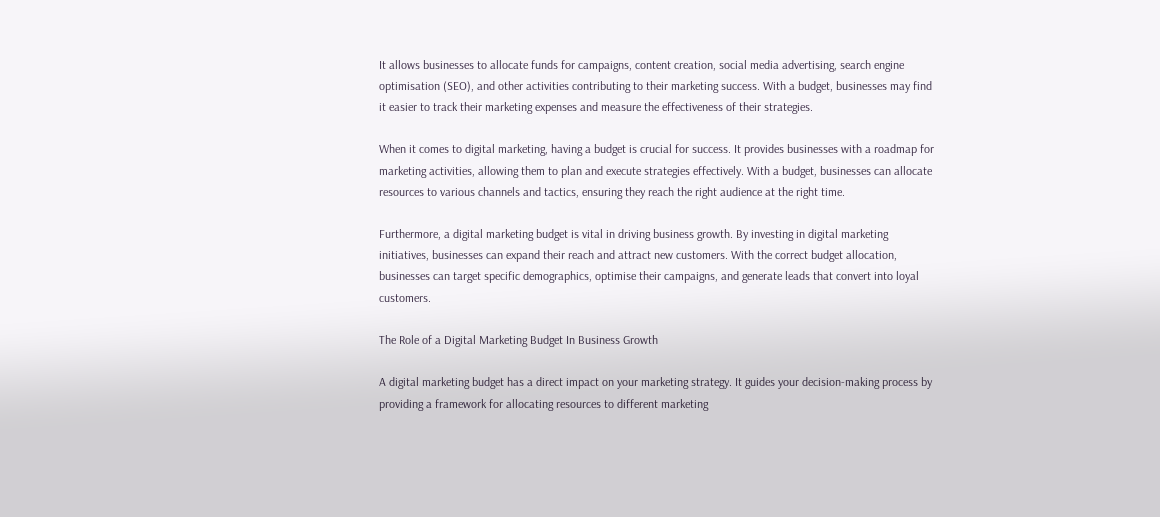It allows businesses to allocate funds for campaigns, content creation, social media advertising, search engine optimisation (SEO), and other activities contributing to their marketing success. With a budget, businesses may find it easier to track their marketing expenses and measure the effectiveness of their strategies.

When it comes to digital marketing, having a budget is crucial for success. It provides businesses with a roadmap for marketing activities, allowing them to plan and execute strategies effectively. With a budget, businesses can allocate resources to various channels and tactics, ensuring they reach the right audience at the right time.

Furthermore, a digital marketing budget is vital in driving business growth. By investing in digital marketing initiatives, businesses can expand their reach and attract new customers. With the correct budget allocation, businesses can target specific demographics, optimise their campaigns, and generate leads that convert into loyal customers.

The Role of a Digital Marketing Budget In Business Growth

A digital marketing budget has a direct impact on your marketing strategy. It guides your decision-making process by providing a framework for allocating resources to different marketing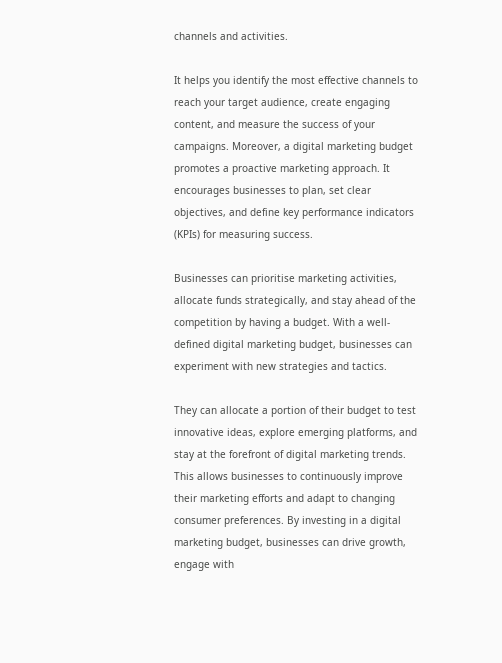channels and activities.

It helps you identify the most effective channels to reach your target audience, create engaging content, and measure the success of your campaigns. Moreover, a digital marketing budget promotes a proactive marketing approach. It encourages businesses to plan, set clear objectives, and define key performance indicators (KPIs) for measuring success.

Businesses can prioritise marketing activities, allocate funds strategically, and stay ahead of the competition by having a budget. With a well-defined digital marketing budget, businesses can experiment with new strategies and tactics.

They can allocate a portion of their budget to test innovative ideas, explore emerging platforms, and stay at the forefront of digital marketing trends. This allows businesses to continuously improve their marketing efforts and adapt to changing consumer preferences. By investing in a digital marketing budget, businesses can drive growth, engage with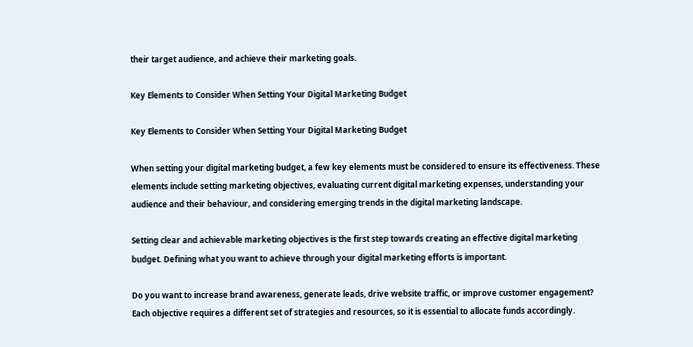their target audience, and achieve their marketing goals.

Key Elements to Consider When Setting Your Digital Marketing Budget

Key Elements to Consider When Setting Your Digital Marketing Budget

When setting your digital marketing budget, a few key elements must be considered to ensure its effectiveness. These elements include setting marketing objectives, evaluating current digital marketing expenses, understanding your audience and their behaviour, and considering emerging trends in the digital marketing landscape.

Setting clear and achievable marketing objectives is the first step towards creating an effective digital marketing budget. Defining what you want to achieve through your digital marketing efforts is important.

Do you want to increase brand awareness, generate leads, drive website traffic, or improve customer engagement? Each objective requires a different set of strategies and resources, so it is essential to allocate funds accordingly.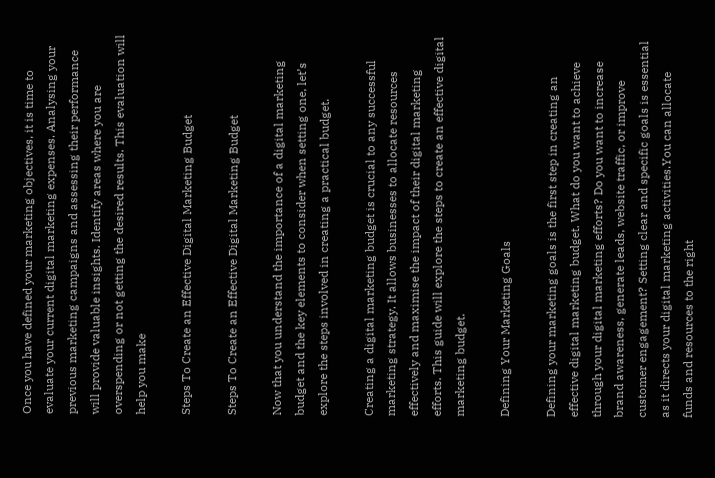Once you have defined your marketing objectives, it is time to evaluate your current digital marketing expenses. Analysing your previous marketing campaigns and assessing their performance will provide valuable insights. Identify areas where you are overspending or not getting the desired results. This evaluation will help you make

Steps To Create an Effective Digital Marketing Budget

Steps To Create an Effective Digital Marketing Budget

Now that you understand the importance of a digital marketing budget and the key elements to consider when setting one, let’s explore the steps involved in creating a practical budget.

Creating a digital marketing budget is crucial to any successful marketing strategy. It allows businesses to allocate resources effectively and maximise the impact of their digital marketing efforts. This guide will explore the steps to create an effective digital marketing budget.

Defining Your Marketing Goals

Defining your marketing goals is the first step in creating an effective digital marketing budget. What do you want to achieve through your digital marketing efforts? Do you want to increase brand awareness, generate leads, website traffic, or improve customer engagement? Setting clear and specific goals is essential as it directs your digital marketing activities.You can allocate funds and resources to the right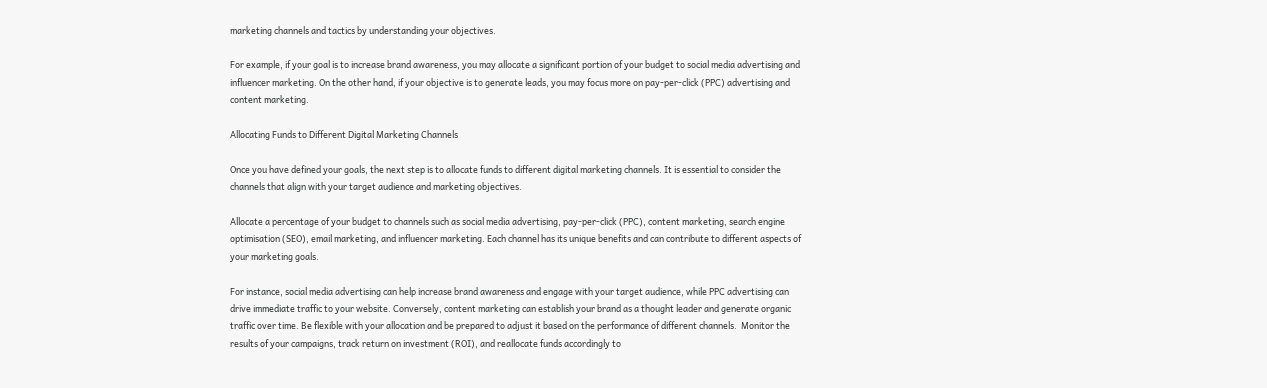marketing channels and tactics by understanding your objectives.

For example, if your goal is to increase brand awareness, you may allocate a significant portion of your budget to social media advertising and influencer marketing. On the other hand, if your objective is to generate leads, you may focus more on pay-per-click (PPC) advertising and content marketing.

Allocating Funds to Different Digital Marketing Channels

Once you have defined your goals, the next step is to allocate funds to different digital marketing channels. It is essential to consider the channels that align with your target audience and marketing objectives.

Allocate a percentage of your budget to channels such as social media advertising, pay-per-click (PPC), content marketing, search engine optimisation (SEO), email marketing, and influencer marketing. Each channel has its unique benefits and can contribute to different aspects of your marketing goals.

For instance, social media advertising can help increase brand awareness and engage with your target audience, while PPC advertising can drive immediate traffic to your website. Conversely, content marketing can establish your brand as a thought leader and generate organic traffic over time. Be flexible with your allocation and be prepared to adjust it based on the performance of different channels.  Monitor the results of your campaigns, track return on investment (ROI), and reallocate funds accordingly to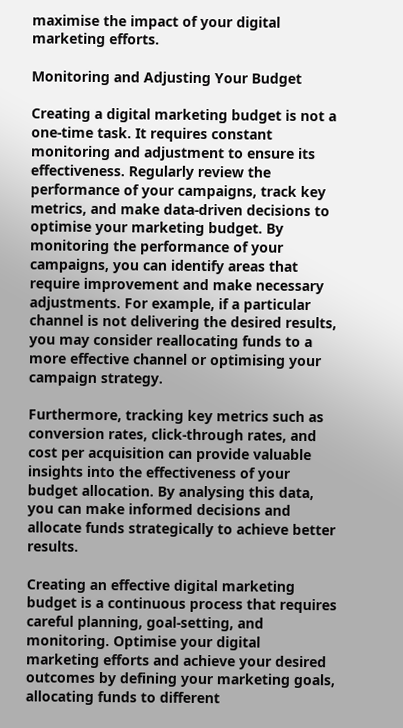maximise the impact of your digital marketing efforts.

Monitoring and Adjusting Your Budget

Creating a digital marketing budget is not a one-time task. It requires constant monitoring and adjustment to ensure its effectiveness. Regularly review the performance of your campaigns, track key metrics, and make data-driven decisions to optimise your marketing budget. By monitoring the performance of your campaigns, you can identify areas that require improvement and make necessary adjustments. For example, if a particular channel is not delivering the desired results, you may consider reallocating funds to a more effective channel or optimising your campaign strategy.

Furthermore, tracking key metrics such as conversion rates, click-through rates, and cost per acquisition can provide valuable insights into the effectiveness of your budget allocation. By analysing this data, you can make informed decisions and allocate funds strategically to achieve better results.

Creating an effective digital marketing budget is a continuous process that requires careful planning, goal-setting, and monitoring. Optimise your digital marketing efforts and achieve your desired outcomes by defining your marketing goals, allocating funds to different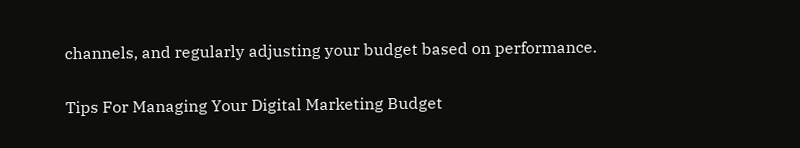channels, and regularly adjusting your budget based on performance.

Tips For Managing Your Digital Marketing Budget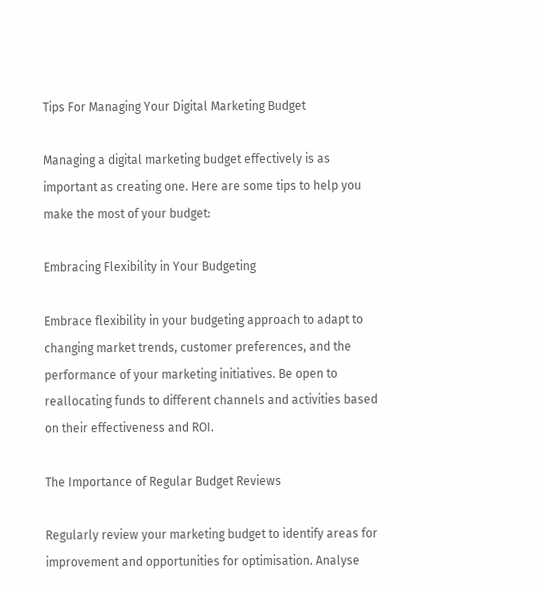Tips For Managing Your Digital Marketing Budget

Managing a digital marketing budget effectively is as important as creating one. Here are some tips to help you make the most of your budget:

Embracing Flexibility in Your Budgeting

Embrace flexibility in your budgeting approach to adapt to changing market trends, customer preferences, and the performance of your marketing initiatives. Be open to reallocating funds to different channels and activities based on their effectiveness and ROI.

The Importance of Regular Budget Reviews

Regularly review your marketing budget to identify areas for improvement and opportunities for optimisation. Analyse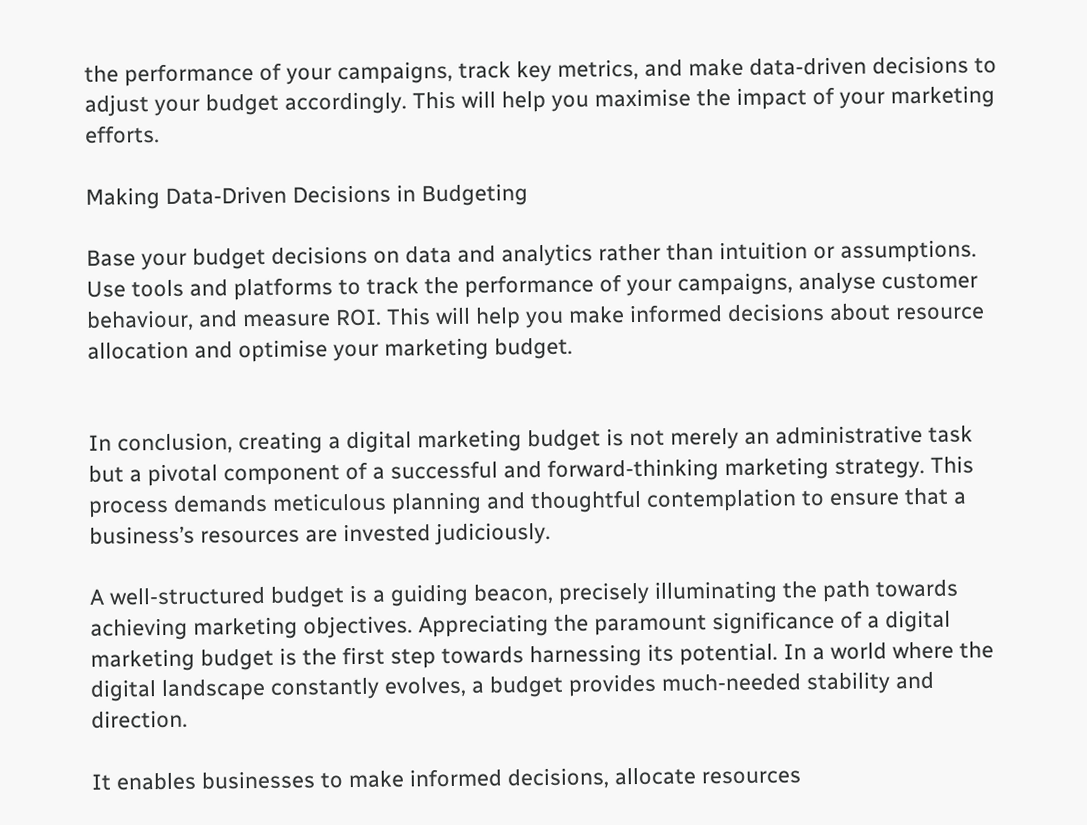the performance of your campaigns, track key metrics, and make data-driven decisions to adjust your budget accordingly. This will help you maximise the impact of your marketing efforts.

Making Data-Driven Decisions in Budgeting

Base your budget decisions on data and analytics rather than intuition or assumptions. Use tools and platforms to track the performance of your campaigns, analyse customer behaviour, and measure ROI. This will help you make informed decisions about resource allocation and optimise your marketing budget.


In conclusion, creating a digital marketing budget is not merely an administrative task but a pivotal component of a successful and forward-thinking marketing strategy. This process demands meticulous planning and thoughtful contemplation to ensure that a business’s resources are invested judiciously.

A well-structured budget is a guiding beacon, precisely illuminating the path towards achieving marketing objectives. Appreciating the paramount significance of a digital marketing budget is the first step towards harnessing its potential. In a world where the digital landscape constantly evolves, a budget provides much-needed stability and direction.

It enables businesses to make informed decisions, allocate resources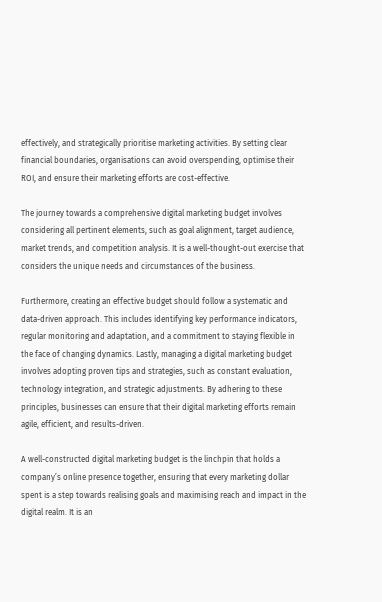effectively, and strategically prioritise marketing activities. By setting clear financial boundaries, organisations can avoid overspending, optimise their ROI, and ensure their marketing efforts are cost-effective.

The journey towards a comprehensive digital marketing budget involves considering all pertinent elements, such as goal alignment, target audience, market trends, and competition analysis. It is a well-thought-out exercise that considers the unique needs and circumstances of the business.

Furthermore, creating an effective budget should follow a systematic and data-driven approach. This includes identifying key performance indicators, regular monitoring and adaptation, and a commitment to staying flexible in the face of changing dynamics. Lastly, managing a digital marketing budget involves adopting proven tips and strategies, such as constant evaluation, technology integration, and strategic adjustments. By adhering to these principles, businesses can ensure that their digital marketing efforts remain agile, efficient, and results-driven.

A well-constructed digital marketing budget is the linchpin that holds a company’s online presence together, ensuring that every marketing dollar spent is a step towards realising goals and maximising reach and impact in the digital realm. It is an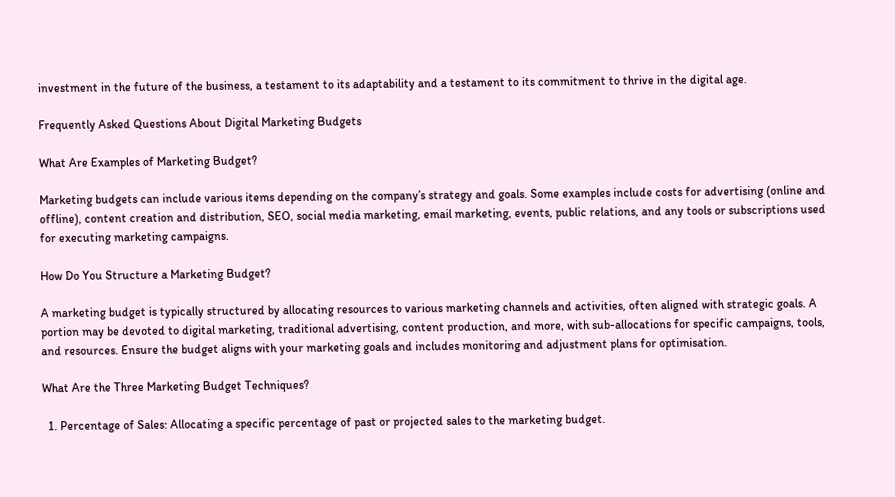investment in the future of the business, a testament to its adaptability and a testament to its commitment to thrive in the digital age.

Frequently Asked Questions About Digital Marketing Budgets

What Are Examples of Marketing Budget?

Marketing budgets can include various items depending on the company’s strategy and goals. Some examples include costs for advertising (online and offline), content creation and distribution, SEO, social media marketing, email marketing, events, public relations, and any tools or subscriptions used for executing marketing campaigns.

How Do You Structure a Marketing Budget?

A marketing budget is typically structured by allocating resources to various marketing channels and activities, often aligned with strategic goals. A portion may be devoted to digital marketing, traditional advertising, content production, and more, with sub-allocations for specific campaigns, tools, and resources. Ensure the budget aligns with your marketing goals and includes monitoring and adjustment plans for optimisation.

What Are the Three Marketing Budget Techniques?

  1. Percentage of Sales: Allocating a specific percentage of past or projected sales to the marketing budget.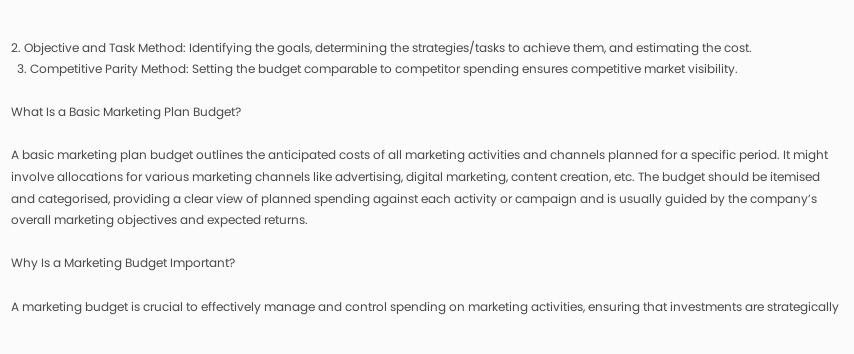2. Objective and Task Method: Identifying the goals, determining the strategies/tasks to achieve them, and estimating the cost.
  3. Competitive Parity Method: Setting the budget comparable to competitor spending ensures competitive market visibility.

What Is a Basic Marketing Plan Budget?

A basic marketing plan budget outlines the anticipated costs of all marketing activities and channels planned for a specific period. It might involve allocations for various marketing channels like advertising, digital marketing, content creation, etc. The budget should be itemised and categorised, providing a clear view of planned spending against each activity or campaign and is usually guided by the company’s overall marketing objectives and expected returns.

Why Is a Marketing Budget Important?

A marketing budget is crucial to effectively manage and control spending on marketing activities, ensuring that investments are strategically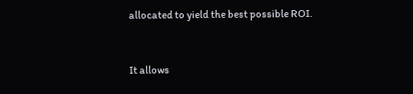allocated to yield the best possible ROI.


It allows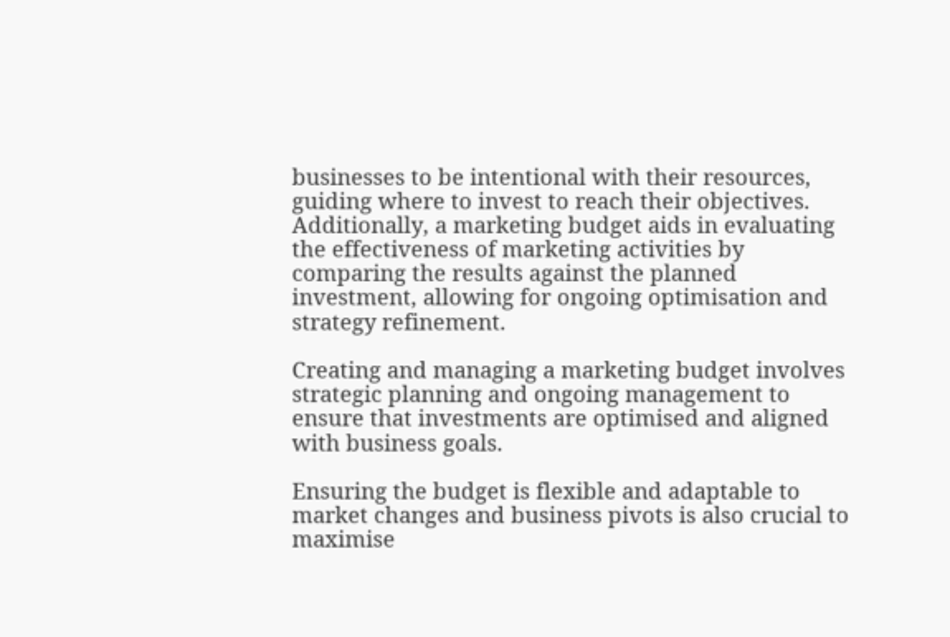businesses to be intentional with their resources, guiding where to invest to reach their objectives. Additionally, a marketing budget aids in evaluating the effectiveness of marketing activities by comparing the results against the planned investment, allowing for ongoing optimisation and strategy refinement.

Creating and managing a marketing budget involves strategic planning and ongoing management to ensure that investments are optimised and aligned with business goals.

Ensuring the budget is flexible and adaptable to market changes and business pivots is also crucial to maximise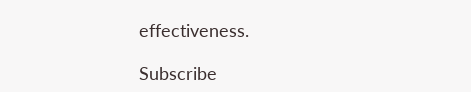effectiveness.

Subscribe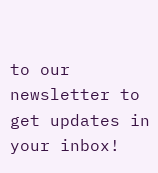to our newsletter to get updates in your inbox!